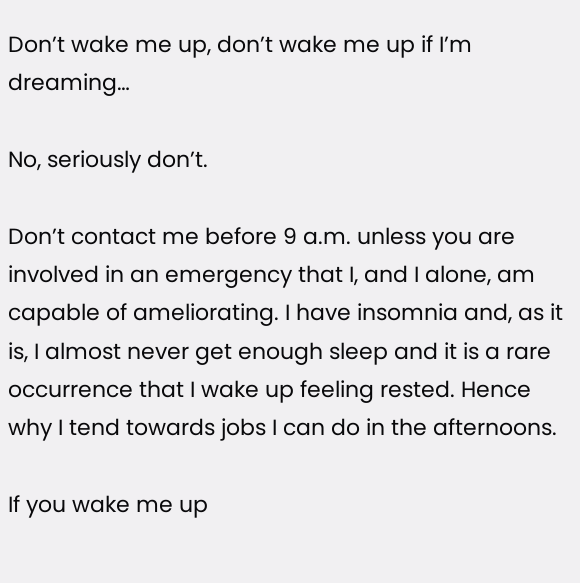Don’t wake me up, don’t wake me up if I’m dreaming…

No, seriously don’t.

Don’t contact me before 9 a.m. unless you are involved in an emergency that I, and I alone, am capable of ameliorating. I have insomnia and, as it is, I almost never get enough sleep and it is a rare occurrence that I wake up feeling rested. Hence why I tend towards jobs I can do in the afternoons.

If you wake me up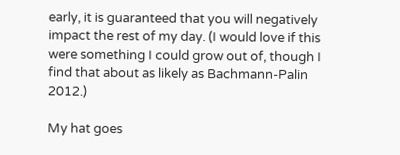early, it is guaranteed that you will negatively impact the rest of my day. (I would love if this were something I could grow out of, though I find that about as likely as Bachmann-Palin 2012.)

My hat goes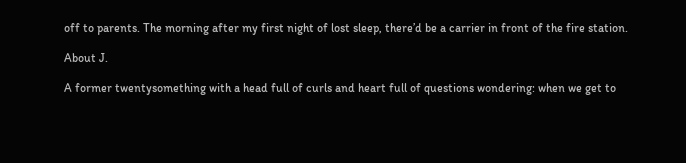off to parents. The morning after my first night of lost sleep, there’d be a carrier in front of the fire station.

About J.

A former twentysomething with a head full of curls and heart full of questions wondering: when we get to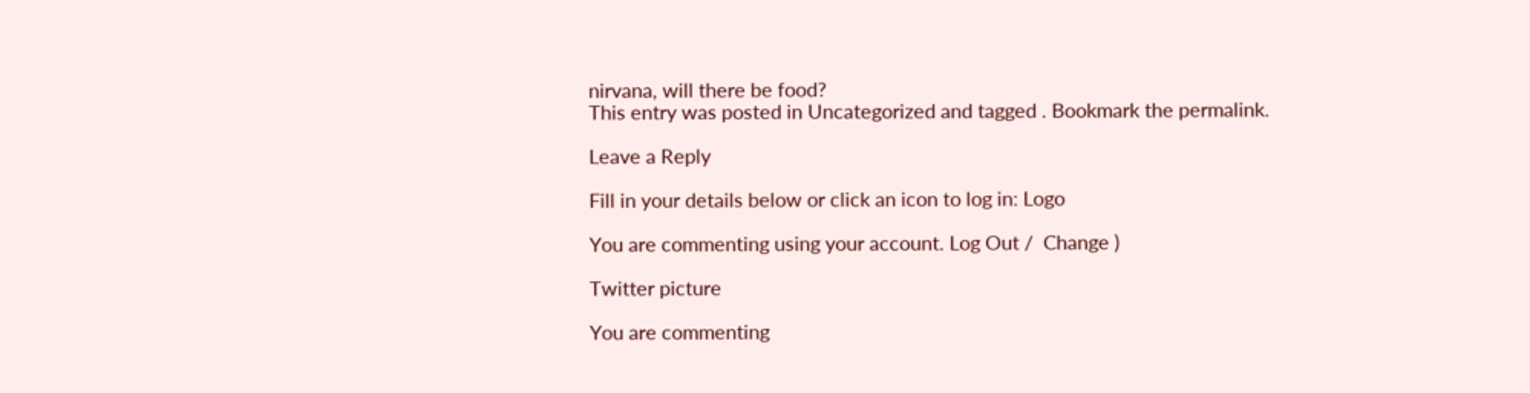nirvana, will there be food?
This entry was posted in Uncategorized and tagged . Bookmark the permalink.

Leave a Reply

Fill in your details below or click an icon to log in: Logo

You are commenting using your account. Log Out /  Change )

Twitter picture

You are commenting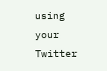using your Twitter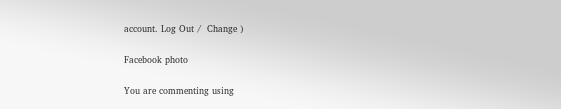account. Log Out /  Change )

Facebook photo

You are commenting using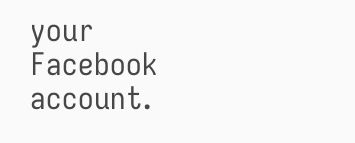your Facebook account.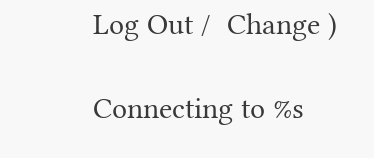Log Out /  Change )

Connecting to %s